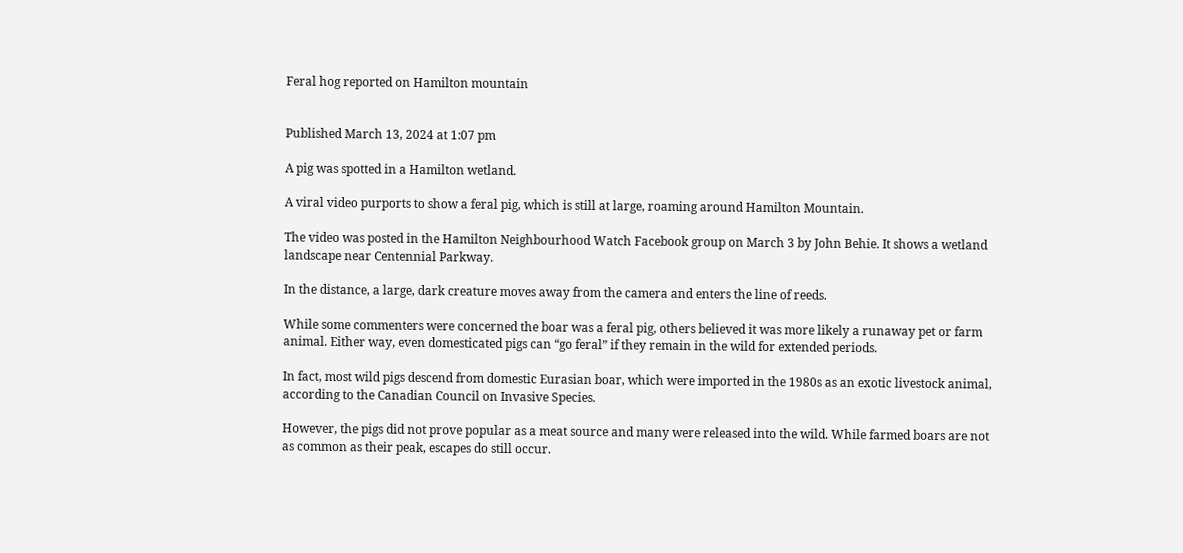Feral hog reported on Hamilton mountain


Published March 13, 2024 at 1:07 pm

A pig was spotted in a Hamilton wetland.

A viral video purports to show a feral pig, which is still at large, roaming around Hamilton Mountain.

The video was posted in the Hamilton Neighbourhood Watch Facebook group on March 3 by John Behie. It shows a wetland landscape near Centennial Parkway.

In the distance, a large, dark creature moves away from the camera and enters the line of reeds.

While some commenters were concerned the boar was a feral pig, others believed it was more likely a runaway pet or farm animal. Either way, even domesticated pigs can “go feral” if they remain in the wild for extended periods.

In fact, most wild pigs descend from domestic Eurasian boar, which were imported in the 1980s as an exotic livestock animal, according to the Canadian Council on Invasive Species.

However, the pigs did not prove popular as a meat source and many were released into the wild. While farmed boars are not as common as their peak, escapes do still occur.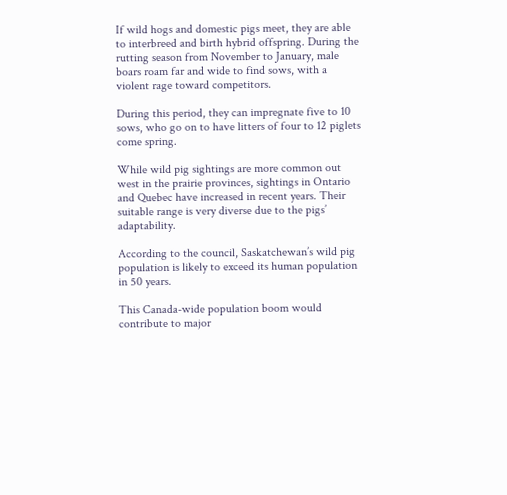If wild hogs and domestic pigs meet, they are able to interbreed and birth hybrid offspring. During the rutting season from November to January, male boars roam far and wide to find sows, with a violent rage toward competitors.

During this period, they can impregnate five to 10 sows, who go on to have litters of four to 12 piglets come spring.

While wild pig sightings are more common out west in the prairie provinces, sightings in Ontario and Quebec have increased in recent years. Their suitable range is very diverse due to the pigs’ adaptability.

According to the council, Saskatchewan’s wild pig population is likely to exceed its human population in 50 years.

This Canada-wide population boom would contribute to major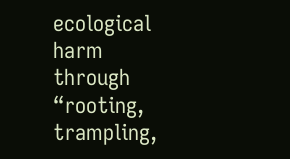ecological harm through “rooting, trampling,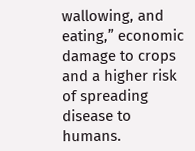wallowing, and eating,” economic damage to crops and a higher risk of spreading disease to humans.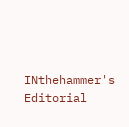INthehammer's Editorial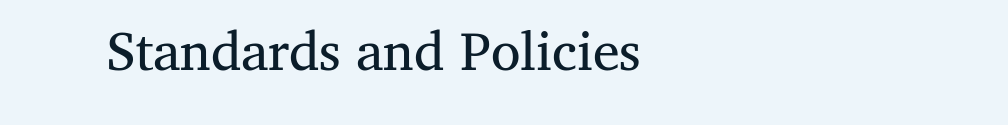Standards and Policies